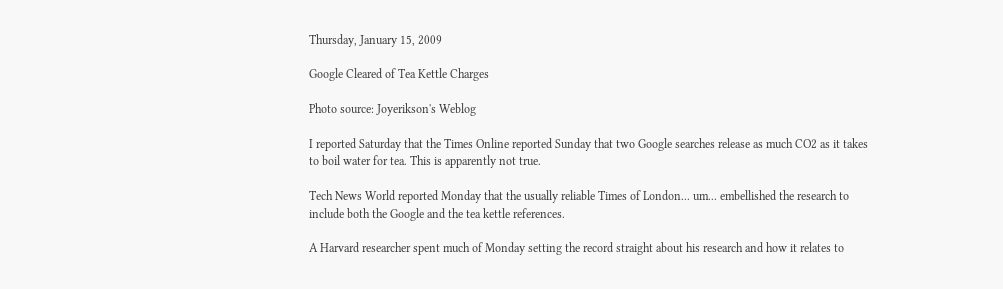Thursday, January 15, 2009

Google Cleared of Tea Kettle Charges

Photo source: Joyerikson's Weblog

I reported Saturday that the Times Online reported Sunday that two Google searches release as much CO2 as it takes to boil water for tea. This is apparently not true.

Tech News World reported Monday that the usually reliable Times of London... um... embellished the research to include both the Google and the tea kettle references.

A Harvard researcher spent much of Monday setting the record straight about his research and how it relates to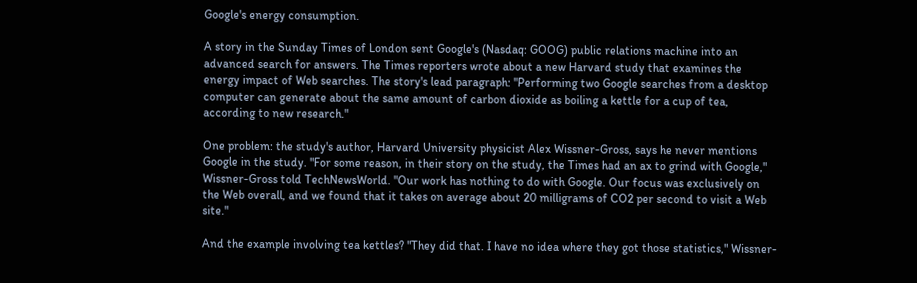Google's energy consumption.

A story in the Sunday Times of London sent Google's (Nasdaq: GOOG) public relations machine into an advanced search for answers. The Times reporters wrote about a new Harvard study that examines the energy impact of Web searches. The story's lead paragraph: "Performing two Google searches from a desktop computer can generate about the same amount of carbon dioxide as boiling a kettle for a cup of tea, according to new research."

One problem: the study's author, Harvard University physicist Alex Wissner-Gross, says he never mentions Google in the study. "For some reason, in their story on the study, the Times had an ax to grind with Google," Wissner-Gross told TechNewsWorld. "Our work has nothing to do with Google. Our focus was exclusively on the Web overall, and we found that it takes on average about 20 milligrams of CO2 per second to visit a Web site."

And the example involving tea kettles? "They did that. I have no idea where they got those statistics," Wissner-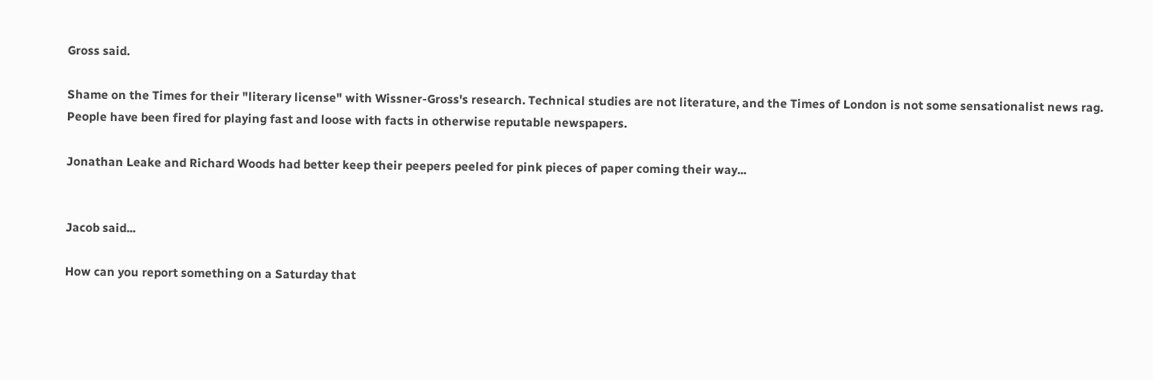Gross said.

Shame on the Times for their "literary license" with Wissner-Gross's research. Technical studies are not literature, and the Times of London is not some sensationalist news rag. People have been fired for playing fast and loose with facts in otherwise reputable newspapers.

Jonathan Leake and Richard Woods had better keep their peepers peeled for pink pieces of paper coming their way...


Jacob said...

How can you report something on a Saturday that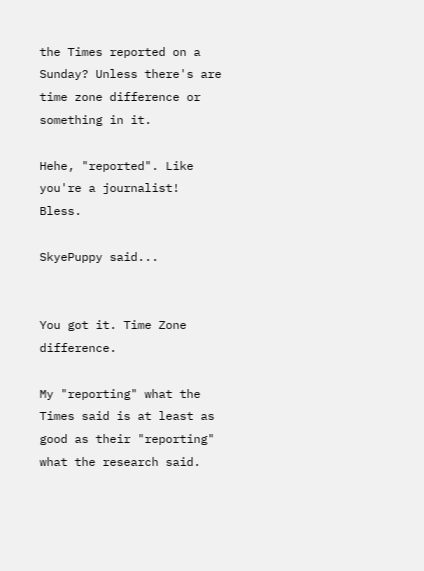the Times reported on a Sunday? Unless there's are time zone difference or something in it.

Hehe, "reported". Like you're a journalist! Bless.

SkyePuppy said...


You got it. Time Zone difference.

My "reporting" what the Times said is at least as good as their "reporting" what the research said.